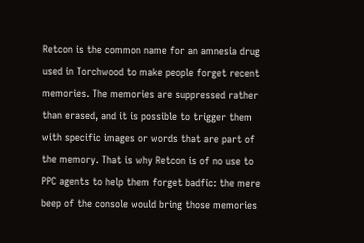Retcon is the common name for an amnesia drug used in Torchwood to make people forget recent memories. The memories are suppressed rather than erased, and it is possible to trigger them with specific images or words that are part of the memory. That is why Retcon is of no use to PPC agents to help them forget badfic: the mere beep of the console would bring those memories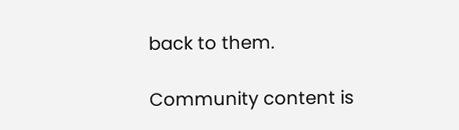back to them.

Community content is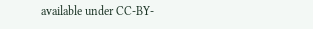available under CC-BY-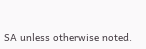SA unless otherwise noted.